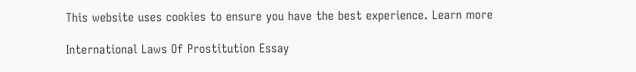This website uses cookies to ensure you have the best experience. Learn more

International Laws Of Prostitution Essay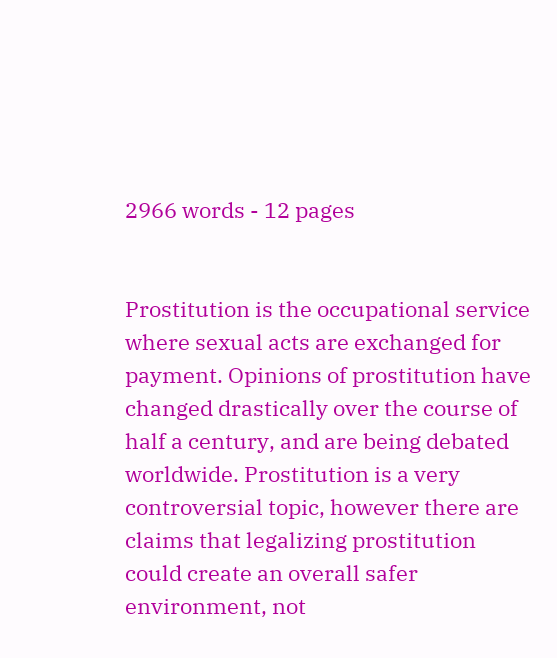2966 words - 12 pages


Prostitution is the occupational service where sexual acts are exchanged for payment. Opinions of prostitution have changed drastically over the course of half a century, and are being debated worldwide. Prostitution is a very controversial topic, however there are claims that legalizing prostitution could create an overall safer environment, not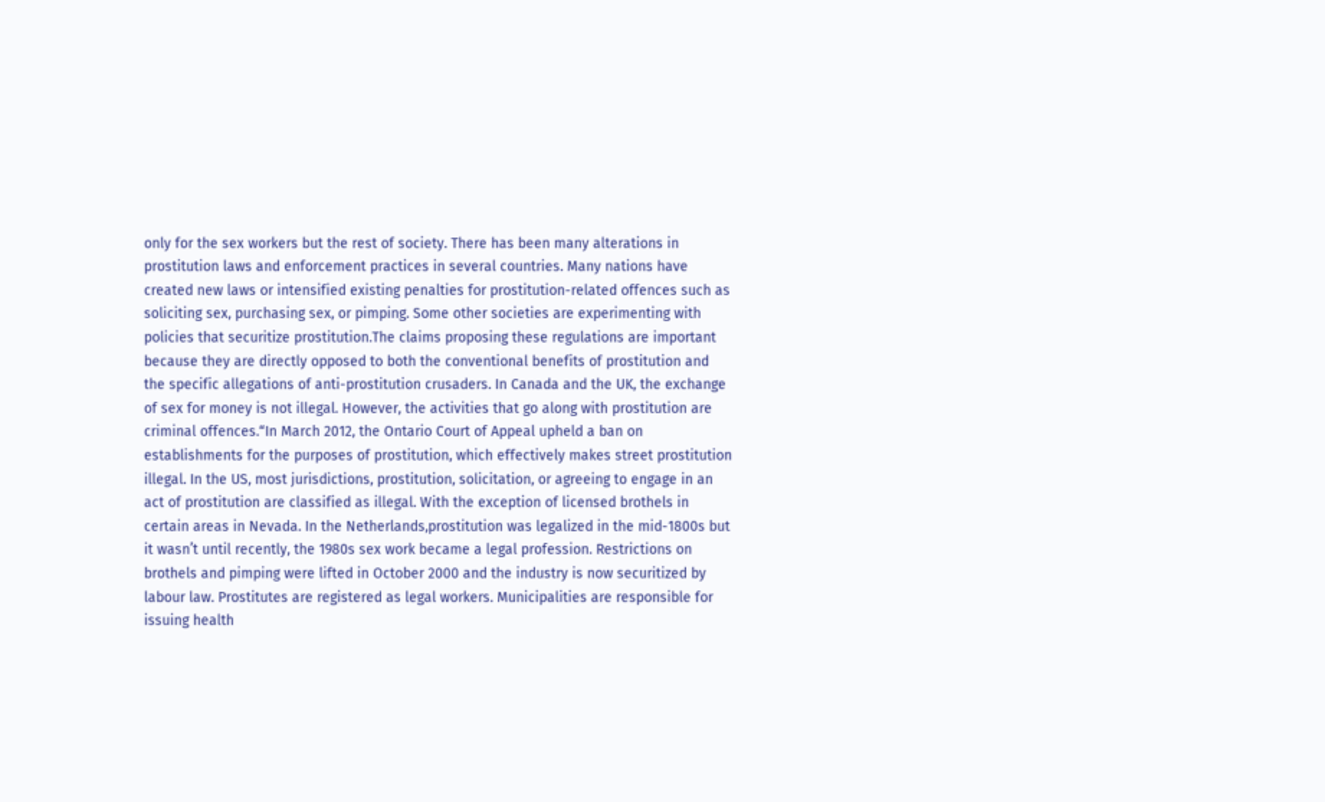only for the sex workers but the rest of society. There has been many alterations in prostitution laws and enforcement practices in several countries. Many nations have created new laws or intensified existing penalties for prostitution-related offences such as soliciting sex, purchasing sex, or pimping. Some other societies are experimenting with policies that securitize prostitution.The claims proposing these regulations are important because they are directly opposed to both the conventional benefits of prostitution and the specific allegations of anti-prostitution crusaders. In Canada and the UK, the exchange of sex for money is not illegal. However, the activities that go along with prostitution are criminal offences.“In March 2012, the Ontario Court of Appeal upheld a ban on establishments for the purposes of prostitution, which effectively makes street prostitution illegal. In the US, most jurisdictions, prostitution, solicitation, or agreeing to engage in an act of prostitution are classified as illegal. With the exception of licensed brothels in certain areas in Nevada. In the Netherlands,prostitution was legalized in the mid-1800s but it wasn’t until recently, the 1980s sex work became a legal profession. Restrictions on brothels and pimping were lifted in October 2000 and the industry is now securitized by labour law. Prostitutes are registered as legal workers. Municipalities are responsible for issuing health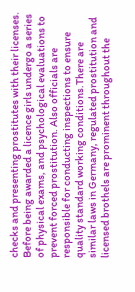checks and presenting prostitutes with their licenses. Before being awarded a licence girls undergo a series of physical exams, and psychological evaluations to prevent forced prostitution. Also officials are responsible for conducting inspections to ensure quality standard working conditions.There are similar laws in Germany, regulated prostitution and licensed brothels are prominent throughout the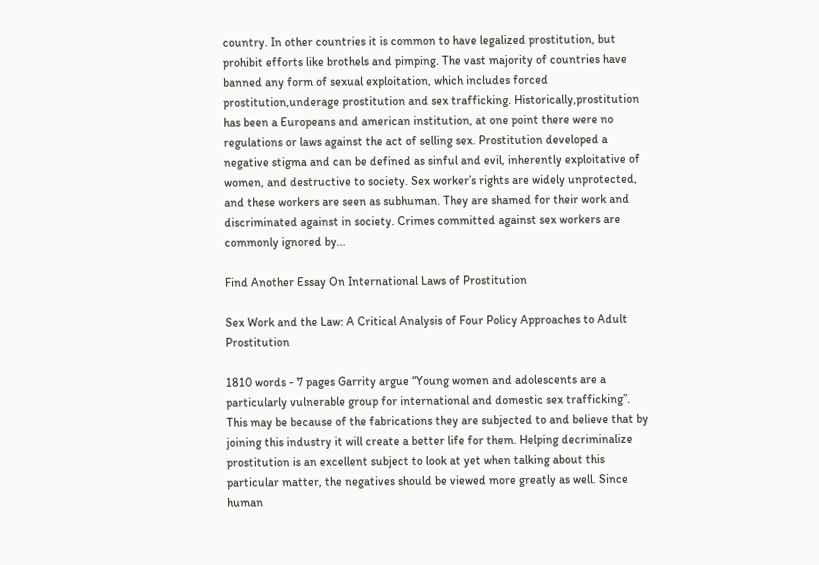country. In other countries it is common to have legalized prostitution, but prohibit efforts like brothels and pimping. The vast majority of countries have banned any form of sexual exploitation, which includes forced prostitution,underage prostitution and sex trafficking. Historically,prostitution has been a Europeans and american institution, at one point there were no regulations or laws against the act of selling sex. Prostitution developed a negative stigma and can be defined as sinful and evil, inherently exploitative of women, and destructive to society. Sex worker’s rights are widely unprotected, and these workers are seen as subhuman. They are shamed for their work and discriminated against in society. Crimes committed against sex workers are commonly ignored by...

Find Another Essay On International Laws of Prostitution

Sex Work and the Law: A Critical Analysis of Four Policy Approaches to Adult Prostitution

1810 words - 7 pages Garrity argue “Young women and adolescents are a particularly vulnerable group for international and domestic sex trafficking”. This may be because of the fabrications they are subjected to and believe that by joining this industry it will create a better life for them. Helping decriminalize prostitution is an excellent subject to look at yet when talking about this particular matter, the negatives should be viewed more greatly as well. Since human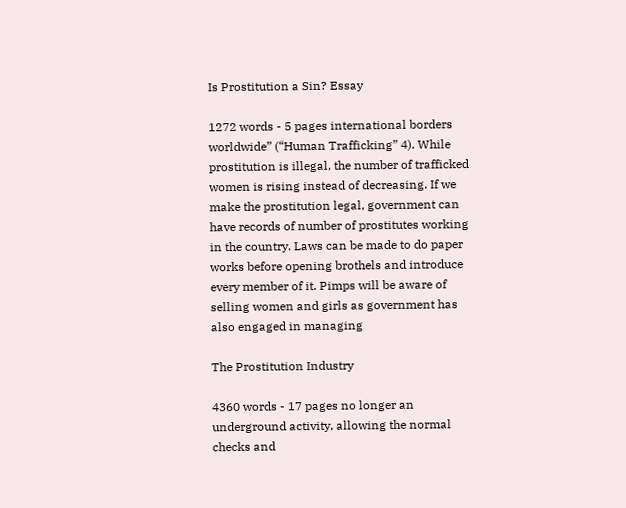Is Prostitution a Sin? Essay

1272 words - 5 pages international borders worldwide” (“Human Trafficking” 4). While prostitution is illegal, the number of trafficked women is rising instead of decreasing. If we make the prostitution legal, government can have records of number of prostitutes working in the country. Laws can be made to do paper works before opening brothels and introduce every member of it. Pimps will be aware of selling women and girls as government has also engaged in managing

The Prostitution Industry

4360 words - 17 pages no longer an underground activity, allowing the normal checks and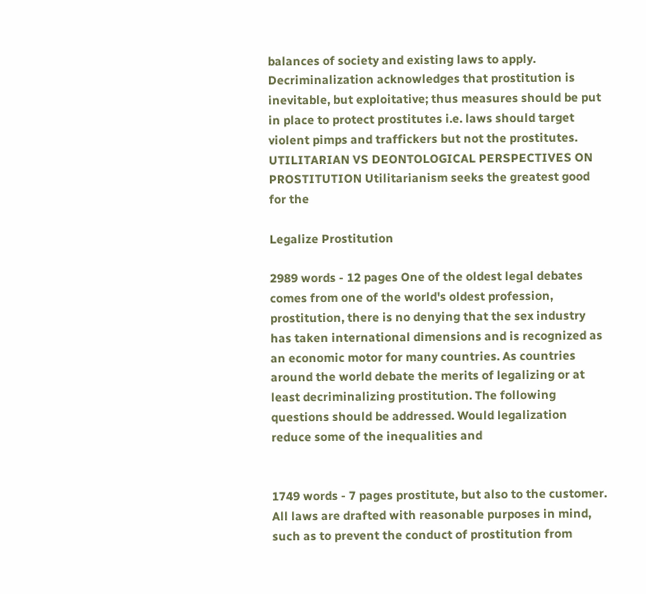balances of society and existing laws to apply. Decriminalization acknowledges that prostitution is inevitable, but exploitative; thus measures should be put in place to protect prostitutes i.e. laws should target violent pimps and traffickers but not the prostitutes. UTILITARIAN VS DEONTOLOGICAL PERSPECTIVES ON PROSTITUTION Utilitarianism seeks the greatest good for the

Legalize Prostitution

2989 words - 12 pages One of the oldest legal debates comes from one of the world's oldest profession, prostitution, there is no denying that the sex industry has taken international dimensions and is recognized as an economic motor for many countries. As countries around the world debate the merits of legalizing or at least decriminalizing prostitution. The following questions should be addressed. Would legalization reduce some of the inequalities and


1749 words - 7 pages prostitute, but also to the customer. All laws are drafted with reasonable purposes in mind, such as to prevent the conduct of prostitution from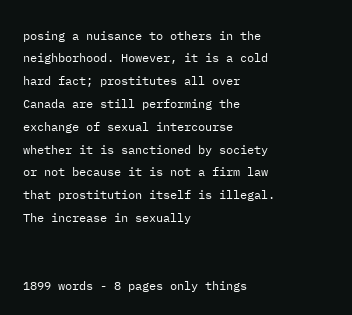posing a nuisance to others in the neighborhood. However, it is a cold hard fact; prostitutes all over Canada are still performing the exchange of sexual intercourse whether it is sanctioned by society or not because it is not a firm law that prostitution itself is illegal. The increase in sexually


1899 words - 8 pages only things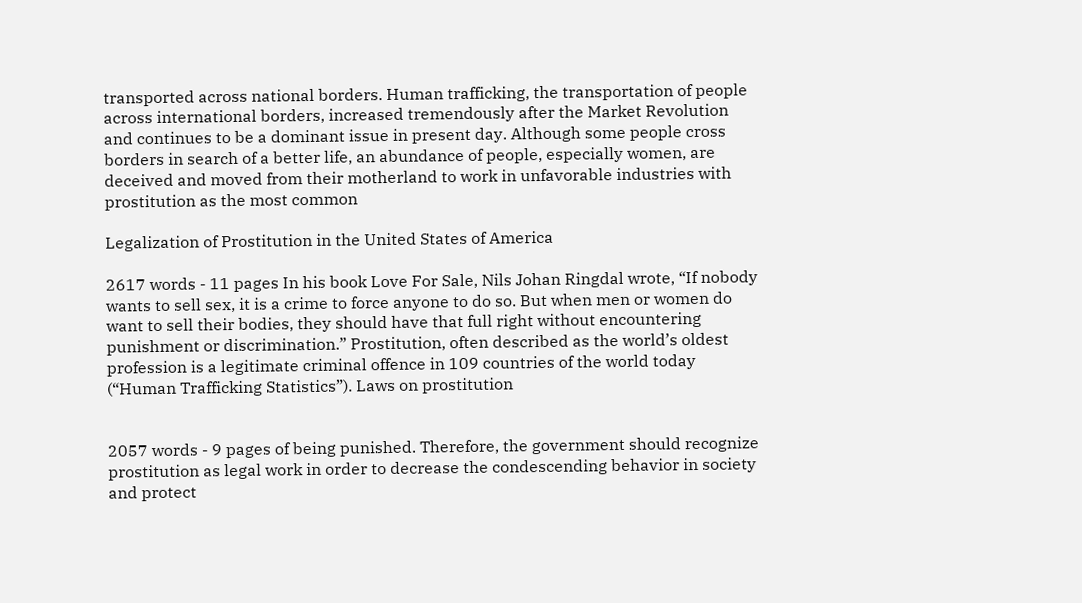transported across national borders. Human trafficking, the transportation of people across international borders, increased tremendously after the Market Revolution and continues to be a dominant issue in present day. Although some people cross borders in search of a better life, an abundance of people, especially women, are deceived and moved from their motherland to work in unfavorable industries with prostitution as the most common

Legalization of Prostitution in the United States of America

2617 words - 11 pages In his book Love For Sale, Nils Johan Ringdal wrote, “If nobody wants to sell sex, it is a crime to force anyone to do so. But when men or women do want to sell their bodies, they should have that full right without encountering punishment or discrimination.” Prostitution, often described as the world’s oldest profession is a legitimate criminal offence in 109 countries of the world today (“Human Trafficking Statistics”). Laws on prostitution


2057 words - 9 pages of being punished. Therefore, the government should recognize prostitution as legal work in order to decrease the condescending behavior in society and protect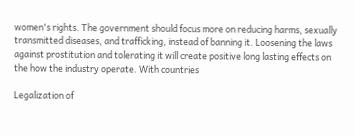women's rights. The government should focus more on reducing harms, sexually transmitted diseases, and trafficking, instead of banning it. Loosening the laws against prostitution and tolerating it will create positive long lasting effects on the how the industry operate. With countries

Legalization of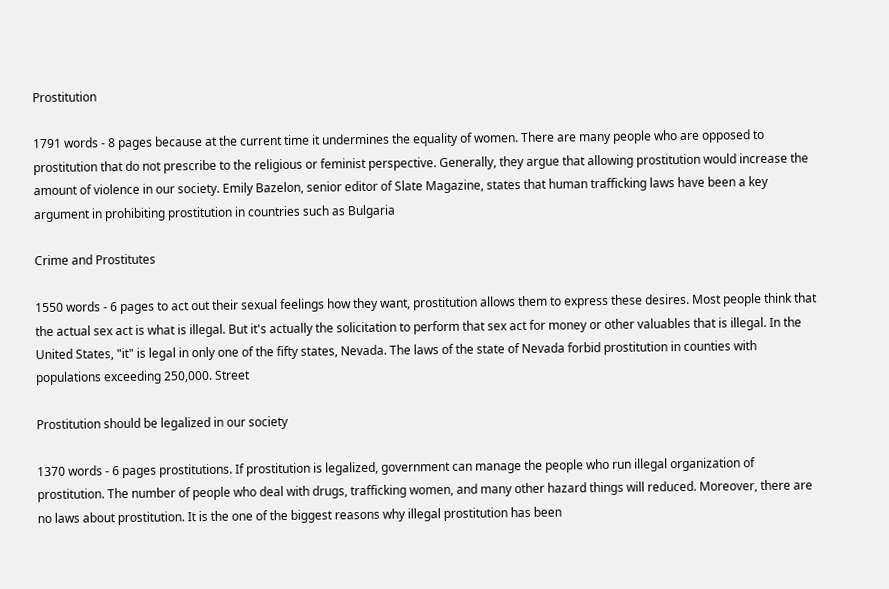Prostitution

1791 words - 8 pages because at the current time it undermines the equality of women. There are many people who are opposed to prostitution that do not prescribe to the religious or feminist perspective. Generally, they argue that allowing prostitution would increase the amount of violence in our society. Emily Bazelon, senior editor of Slate Magazine, states that human trafficking laws have been a key argument in prohibiting prostitution in countries such as Bulgaria

Crime and Prostitutes

1550 words - 6 pages to act out their sexual feelings how they want, prostitution allows them to express these desires. Most people think that the actual sex act is what is illegal. But it's actually the solicitation to perform that sex act for money or other valuables that is illegal. In the United States, "it" is legal in only one of the fifty states, Nevada. The laws of the state of Nevada forbid prostitution in counties with populations exceeding 250,000. Street

Prostitution should be legalized in our society

1370 words - 6 pages prostitutions. If prostitution is legalized, government can manage the people who run illegal organization of prostitution. The number of people who deal with drugs, trafficking women, and many other hazard things will reduced. Moreover, there are no laws about prostitution. It is the one of the biggest reasons why illegal prostitution has been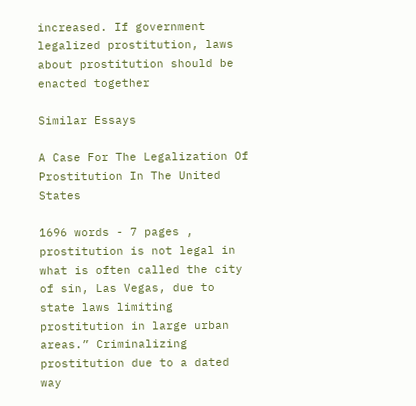increased. If government legalized prostitution, laws about prostitution should be enacted together

Similar Essays

A Case For The Legalization Of Prostitution In The United States

1696 words - 7 pages , prostitution is not legal in what is often called the city of sin, Las Vegas, due to state laws limiting prostitution in large urban areas.” Criminalizing prostitution due to a dated way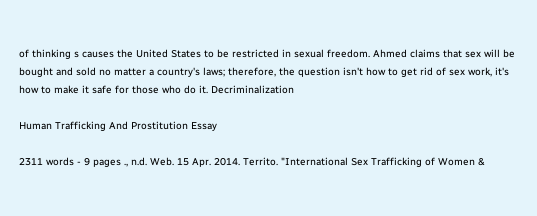of thinking s causes the United States to be restricted in sexual freedom. Ahmed claims that sex will be bought and sold no matter a country's laws; therefore, the question isn't how to get rid of sex work, it's how to make it safe for those who do it. Decriminalization

Human Trafficking And Prostitution Essay

2311 words - 9 pages ., n.d. Web. 15 Apr. 2014. Territo. "International Sex Trafficking of Women &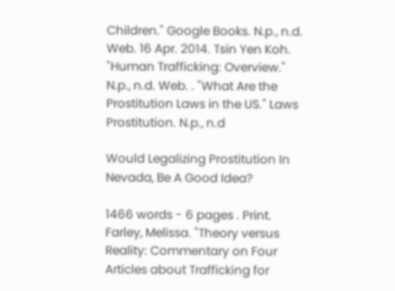Children." Google Books. N.p., n.d. Web. 16 Apr. 2014. Tsin Yen Koh. "Human Trafficking: Overview." N.p., n.d. Web. . "What Are the Prostitution Laws in the US." Laws Prostitution. N.p., n.d

Would Legalizing Prostitution In Nevada, Be A Good Idea?

1466 words - 6 pages . Print. Farley, Melissa. "Theory versus Reality: Commentary on Four Articles about Trafficking for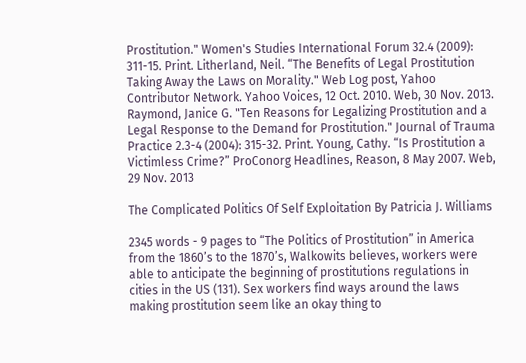Prostitution." Women's Studies International Forum 32.4 (2009): 311-15. Print. Litherland, Neil. “The Benefits of Legal Prostitution Taking Away the Laws on Morality." Web Log post, Yahoo Contributor Network. Yahoo Voices, 12 Oct. 2010. Web, 30 Nov. 2013. Raymond, Janice G. "Ten Reasons for Legalizing Prostitution and a Legal Response to the Demand for Prostitution." Journal of Trauma Practice 2.3-4 (2004): 315-32. Print. Young, Cathy. “Is Prostitution a Victimless Crime?” ProConorg Headlines, Reason, 8 May 2007. Web, 29 Nov. 2013

The Complicated Politics Of Self Exploitation By Patricia J. Williams

2345 words - 9 pages to “The Politics of Prostitution” in America from the 1860’s to the 1870’s, Walkowits believes, workers were able to anticipate the beginning of prostitutions regulations in cities in the US (131). Sex workers find ways around the laws making prostitution seem like an okay thing to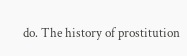do. The history of prostitution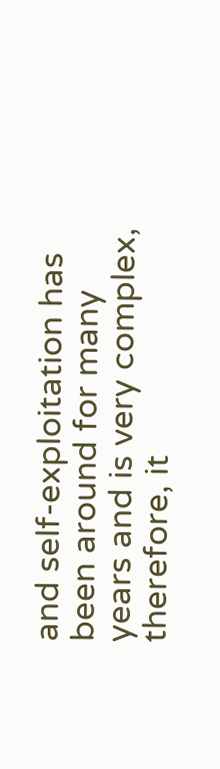and self-exploitation has been around for many years and is very complex, therefore, it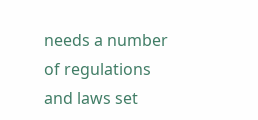needs a number of regulations and laws set